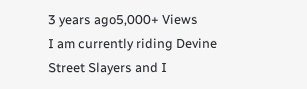3 years ago5,000+ Views
I am currently riding Devine Street Slayers and I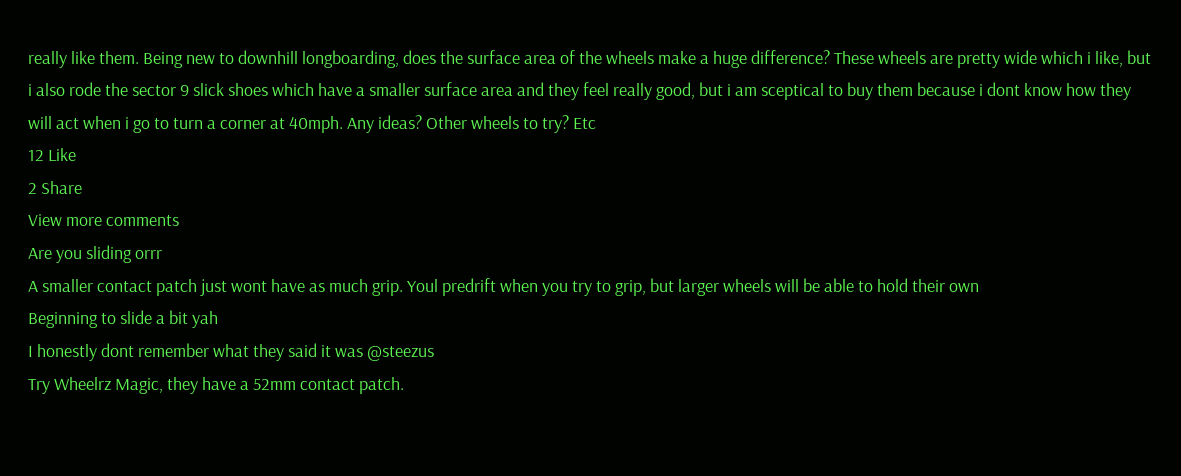really like them. Being new to downhill longboarding, does the surface area of the wheels make a huge difference? These wheels are pretty wide which i like, but i also rode the sector 9 slick shoes which have a smaller surface area and they feel really good, but i am sceptical to buy them because i dont know how they will act when i go to turn a corner at 40mph. Any ideas? Other wheels to try? Etc
12 Like
2 Share
View more comments
Are you sliding orrr
A smaller contact patch just wont have as much grip. Youl predrift when you try to grip, but larger wheels will be able to hold their own
Beginning to slide a bit yah
I honestly dont remember what they said it was @steezus
Try Wheelrz Magic, they have a 52mm contact patch.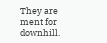They are ment for downhill.